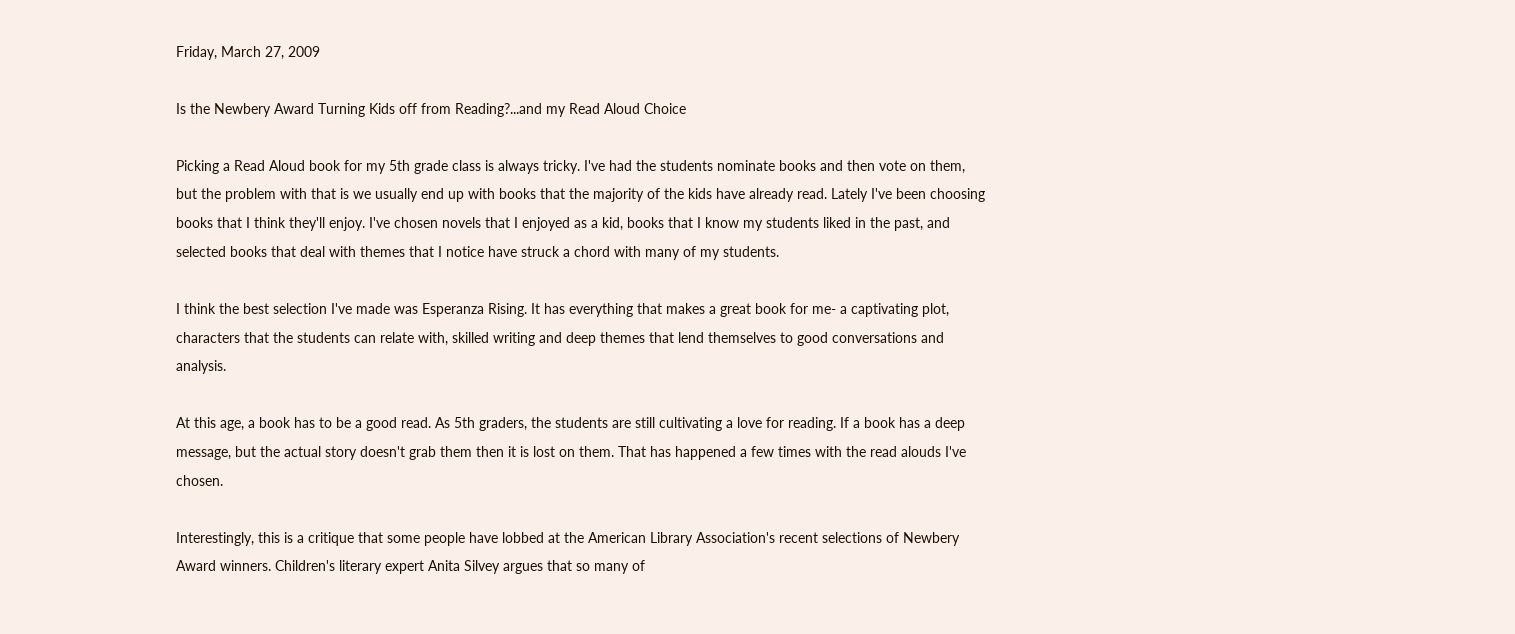Friday, March 27, 2009

Is the Newbery Award Turning Kids off from Reading?...and my Read Aloud Choice

Picking a Read Aloud book for my 5th grade class is always tricky. I've had the students nominate books and then vote on them, but the problem with that is we usually end up with books that the majority of the kids have already read. Lately I've been choosing books that I think they'll enjoy. I've chosen novels that I enjoyed as a kid, books that I know my students liked in the past, and selected books that deal with themes that I notice have struck a chord with many of my students.

I think the best selection I've made was Esperanza Rising. It has everything that makes a great book for me- a captivating plot, characters that the students can relate with, skilled writing and deep themes that lend themselves to good conversations and analysis.

At this age, a book has to be a good read. As 5th graders, the students are still cultivating a love for reading. If a book has a deep message, but the actual story doesn't grab them then it is lost on them. That has happened a few times with the read alouds I've chosen.

Interestingly, this is a critique that some people have lobbed at the American Library Association's recent selections of Newbery Award winners. Children's literary expert Anita Silvey argues that so many of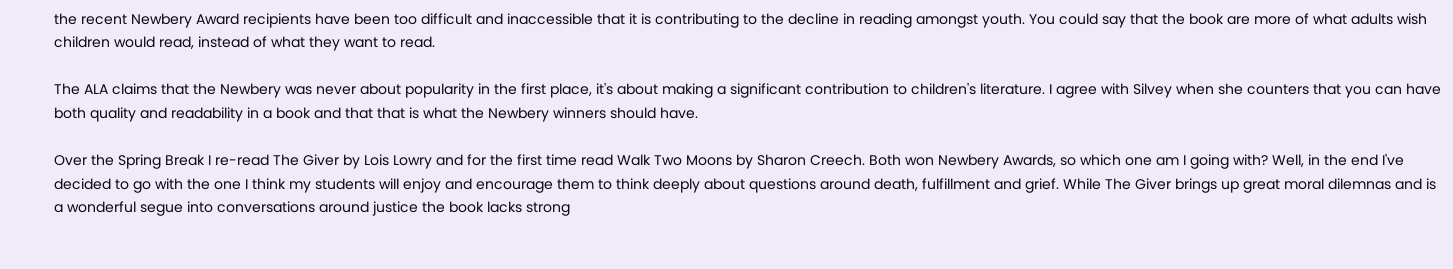the recent Newbery Award recipients have been too difficult and inaccessible that it is contributing to the decline in reading amongst youth. You could say that the book are more of what adults wish children would read, instead of what they want to read.

The ALA claims that the Newbery was never about popularity in the first place, it's about making a significant contribution to children's literature. I agree with Silvey when she counters that you can have both quality and readability in a book and that that is what the Newbery winners should have.

Over the Spring Break I re-read The Giver by Lois Lowry and for the first time read Walk Two Moons by Sharon Creech. Both won Newbery Awards, so which one am I going with? Well, in the end I've decided to go with the one I think my students will enjoy and encourage them to think deeply about questions around death, fulfillment and grief. While The Giver brings up great moral dilemnas and is a wonderful segue into conversations around justice the book lacks strong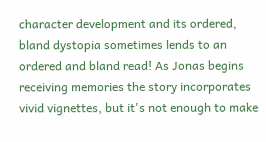character development and its ordered, bland dystopia sometimes lends to an ordered and bland read! As Jonas begins receiving memories the story incorporates vivid vignettes, but it's not enough to make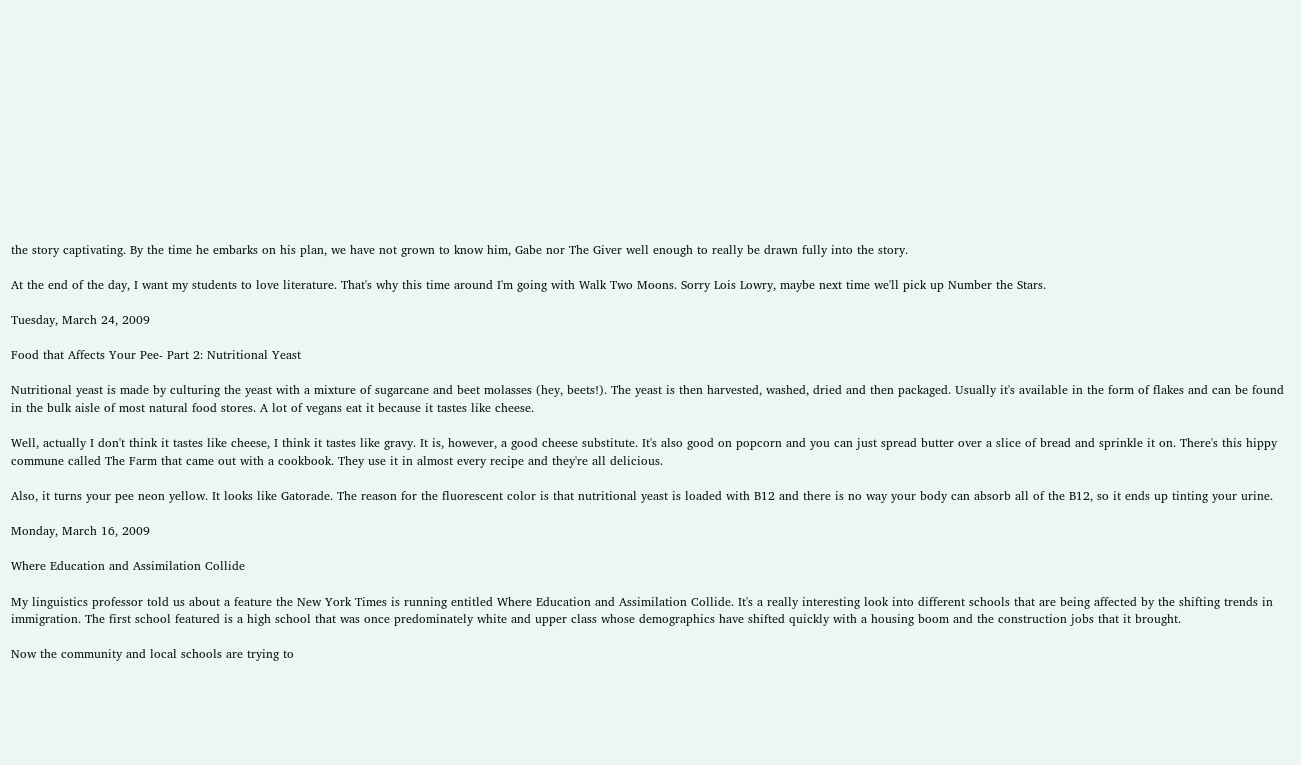the story captivating. By the time he embarks on his plan, we have not grown to know him, Gabe nor The Giver well enough to really be drawn fully into the story.

At the end of the day, I want my students to love literature. That's why this time around I'm going with Walk Two Moons. Sorry Lois Lowry, maybe next time we'll pick up Number the Stars.

Tuesday, March 24, 2009

Food that Affects Your Pee- Part 2: Nutritional Yeast

Nutritional yeast is made by culturing the yeast with a mixture of sugarcane and beet molasses (hey, beets!). The yeast is then harvested, washed, dried and then packaged. Usually it's available in the form of flakes and can be found in the bulk aisle of most natural food stores. A lot of vegans eat it because it tastes like cheese.

Well, actually I don't think it tastes like cheese, I think it tastes like gravy. It is, however, a good cheese substitute. It's also good on popcorn and you can just spread butter over a slice of bread and sprinkle it on. There's this hippy commune called The Farm that came out with a cookbook. They use it in almost every recipe and they're all delicious.

Also, it turns your pee neon yellow. It looks like Gatorade. The reason for the fluorescent color is that nutritional yeast is loaded with B12 and there is no way your body can absorb all of the B12, so it ends up tinting your urine.

Monday, March 16, 2009

Where Education and Assimilation Collide

My linguistics professor told us about a feature the New York Times is running entitled Where Education and Assimilation Collide. It's a really interesting look into different schools that are being affected by the shifting trends in immigration. The first school featured is a high school that was once predominately white and upper class whose demographics have shifted quickly with a housing boom and the construction jobs that it brought.

Now the community and local schools are trying to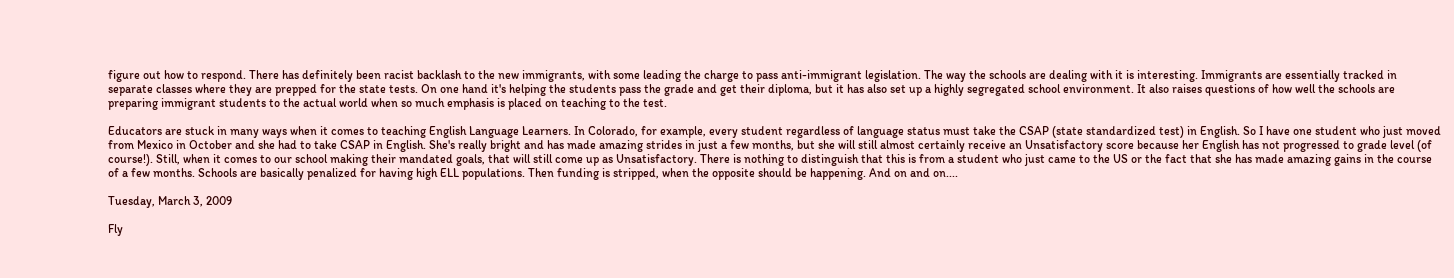figure out how to respond. There has definitely been racist backlash to the new immigrants, with some leading the charge to pass anti-immigrant legislation. The way the schools are dealing with it is interesting. Immigrants are essentially tracked in separate classes where they are prepped for the state tests. On one hand it's helping the students pass the grade and get their diploma, but it has also set up a highly segregated school environment. It also raises questions of how well the schools are preparing immigrant students to the actual world when so much emphasis is placed on teaching to the test.

Educators are stuck in many ways when it comes to teaching English Language Learners. In Colorado, for example, every student regardless of language status must take the CSAP (state standardized test) in English. So I have one student who just moved from Mexico in October and she had to take CSAP in English. She's really bright and has made amazing strides in just a few months, but she will still almost certainly receive an Unsatisfactory score because her English has not progressed to grade level (of course!). Still, when it comes to our school making their mandated goals, that will still come up as Unsatisfactory. There is nothing to distinguish that this is from a student who just came to the US or the fact that she has made amazing gains in the course of a few months. Schools are basically penalized for having high ELL populations. Then funding is stripped, when the opposite should be happening. And on and on....

Tuesday, March 3, 2009

Fly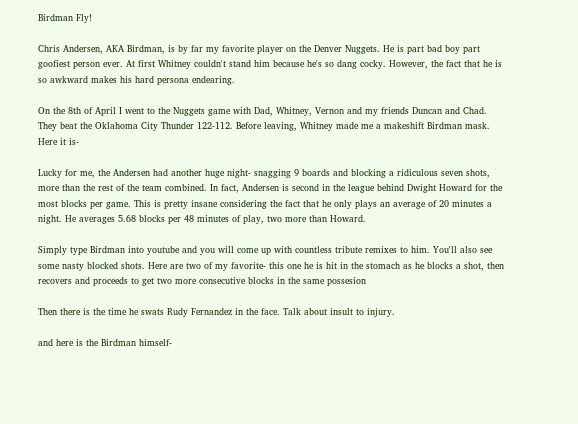Birdman Fly!

Chris Andersen, AKA Birdman, is by far my favorite player on the Denver Nuggets. He is part bad boy part goofiest person ever. At first Whitney couldn't stand him because he's so dang cocky. However, the fact that he is so awkward makes his hard persona endearing.

On the 8th of April I went to the Nuggets game with Dad, Whitney, Vernon and my friends Duncan and Chad. They beat the Oklahoma City Thunder 122-112. Before leaving, Whitney made me a makeshift Birdman mask. Here it is-

Lucky for me, the Andersen had another huge night- snagging 9 boards and blocking a ridiculous seven shots, more than the rest of the team combined. In fact, Andersen is second in the league behind Dwight Howard for the most blocks per game. This is pretty insane considering the fact that he only plays an average of 20 minutes a night. He averages 5.68 blocks per 48 minutes of play, two more than Howard.

Simply type Birdman into youtube and you will come up with countless tribute remixes to him. You'll also see some nasty blocked shots. Here are two of my favorite- this one he is hit in the stomach as he blocks a shot, then recovers and proceeds to get two more consecutive blocks in the same possesion

Then there is the time he swats Rudy Fernandez in the face. Talk about insult to injury.

and here is the Birdman himself-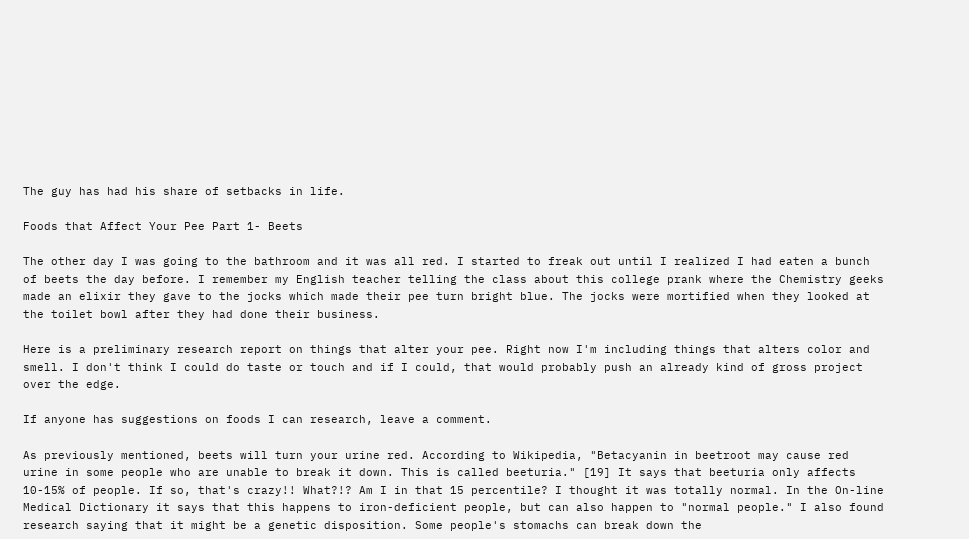The guy has had his share of setbacks in life.

Foods that Affect Your Pee Part 1- Beets

The other day I was going to the bathroom and it was all red. I started to freak out until I realized I had eaten a bunch of beets the day before. I remember my English teacher telling the class about this college prank where the Chemistry geeks made an elixir they gave to the jocks which made their pee turn bright blue. The jocks were mortified when they looked at the toilet bowl after they had done their business.

Here is a preliminary research report on things that alter your pee. Right now I'm including things that alters color and smell. I don't think I could do taste or touch and if I could, that would probably push an already kind of gross project over the edge.

If anyone has suggestions on foods I can research, leave a comment.

As previously mentioned, beets will turn your urine red. According to Wikipedia, "Betacyanin in beetroot may cause red urine in some people who are unable to break it down. This is called beeturia." [19] It says that beeturia only affects 10-15% of people. If so, that's crazy!! What?!? Am I in that 15 percentile? I thought it was totally normal. In the On-line Medical Dictionary it says that this happens to iron-deficient people, but can also happen to "normal people." I also found research saying that it might be a genetic disposition. Some people's stomachs can break down the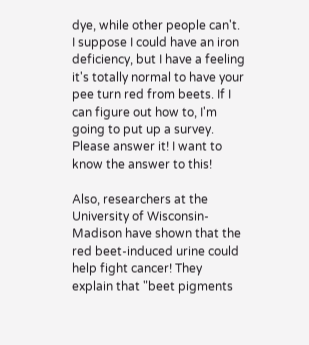dye, while other people can't. I suppose I could have an iron deficiency, but I have a feeling it's totally normal to have your pee turn red from beets. If I can figure out how to, I'm going to put up a survey. Please answer it! I want to know the answer to this!

Also, researchers at the University of Wisconsin-Madison have shown that the red beet-induced urine could help fight cancer! They explain that "beet pigments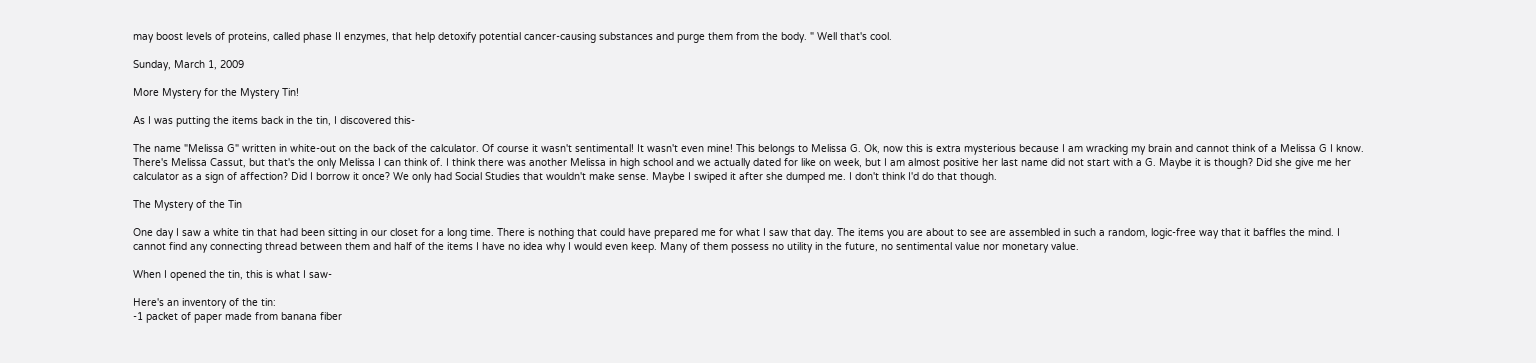may boost levels of proteins, called phase II enzymes, that help detoxify potential cancer-causing substances and purge them from the body. " Well that's cool.

Sunday, March 1, 2009

More Mystery for the Mystery Tin!

As I was putting the items back in the tin, I discovered this-

The name "Melissa G" written in white-out on the back of the calculator. Of course it wasn't sentimental! It wasn't even mine! This belongs to Melissa G. Ok, now this is extra mysterious because I am wracking my brain and cannot think of a Melissa G I know. There's Melissa Cassut, but that's the only Melissa I can think of. I think there was another Melissa in high school and we actually dated for like on week, but I am almost positive her last name did not start with a G. Maybe it is though? Did she give me her calculator as a sign of affection? Did I borrow it once? We only had Social Studies that wouldn't make sense. Maybe I swiped it after she dumped me. I don't think I'd do that though.

The Mystery of the Tin

One day I saw a white tin that had been sitting in our closet for a long time. There is nothing that could have prepared me for what I saw that day. The items you are about to see are assembled in such a random, logic-free way that it baffles the mind. I cannot find any connecting thread between them and half of the items I have no idea why I would even keep. Many of them possess no utility in the future, no sentimental value nor monetary value.

When I opened the tin, this is what I saw-

Here's an inventory of the tin:
-1 packet of paper made from banana fiber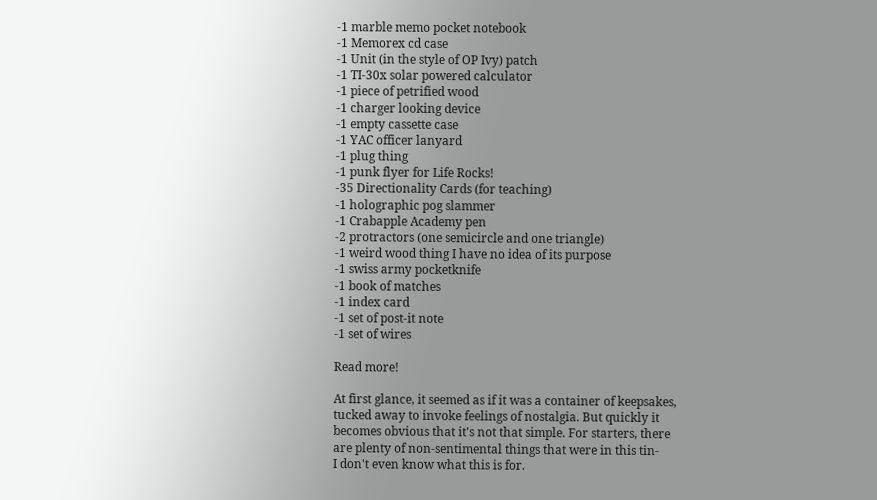-1 marble memo pocket notebook
-1 Memorex cd case
-1 Unit (in the style of OP Ivy) patch
-1 TI-30x solar powered calculator
-1 piece of petrified wood
-1 charger looking device
-1 empty cassette case
-1 YAC officer lanyard
-1 plug thing
-1 punk flyer for Life Rocks!
-35 Directionality Cards (for teaching)
-1 holographic pog slammer
-1 Crabapple Academy pen
-2 protractors (one semicircle and one triangle)
-1 weird wood thing I have no idea of its purpose
-1 swiss army pocketknife
-1 book of matches
-1 index card
-1 set of post-it note
-1 set of wires

Read more!

At first glance, it seemed as if it was a container of keepsakes, tucked away to invoke feelings of nostalgia. But quickly it becomes obvious that it's not that simple. For starters, there are plenty of non-sentimental things that were in this tin-
I don't even know what this is for.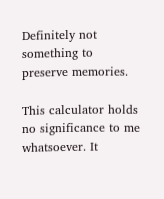Definitely not something to preserve memories.

This calculator holds no significance to me whatsoever. It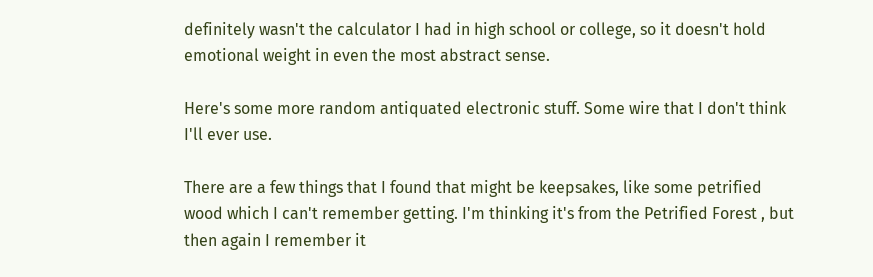definitely wasn't the calculator I had in high school or college, so it doesn't hold emotional weight in even the most abstract sense.

Here's some more random antiquated electronic stuff. Some wire that I don't think I'll ever use.

There are a few things that I found that might be keepsakes, like some petrified wood which I can't remember getting. I'm thinking it's from the Petrified Forest , but then again I remember it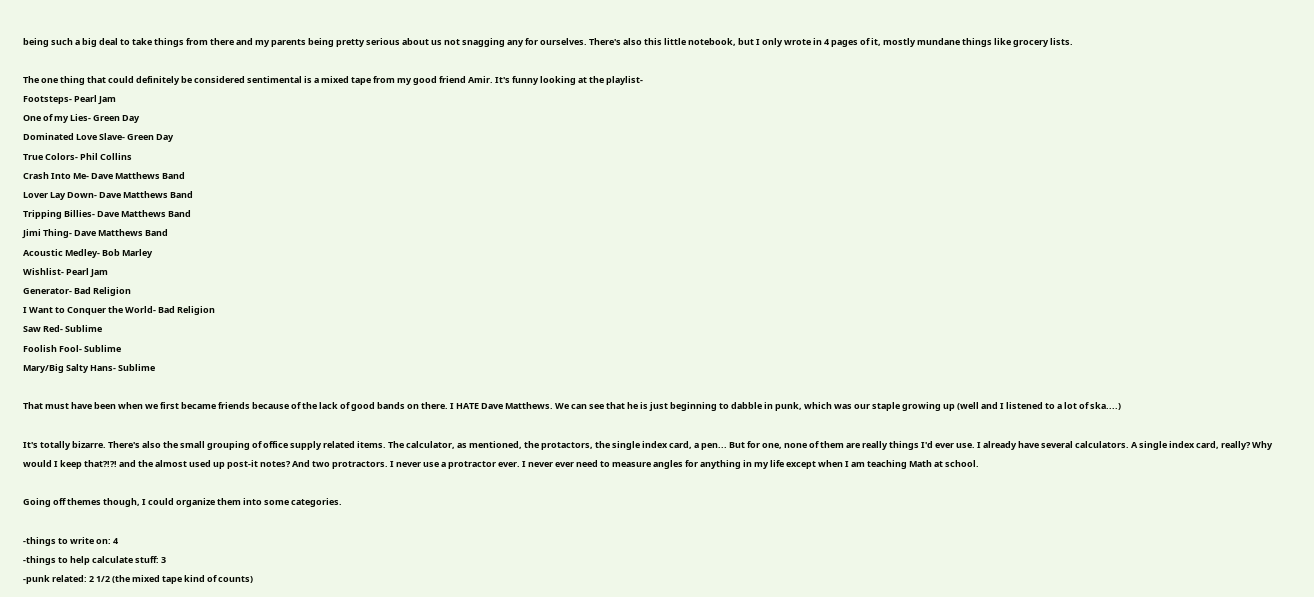being such a big deal to take things from there and my parents being pretty serious about us not snagging any for ourselves. There's also this little notebook, but I only wrote in 4 pages of it, mostly mundane things like grocery lists.

The one thing that could definitely be considered sentimental is a mixed tape from my good friend Amir. It's funny looking at the playlist-
Footsteps- Pearl Jam
One of my Lies- Green Day
Dominated Love Slave- Green Day
True Colors- Phil Collins
Crash Into Me- Dave Matthews Band
Lover Lay Down- Dave Matthews Band
Tripping Billies- Dave Matthews Band
Jimi Thing- Dave Matthews Band
Acoustic Medley- Bob Marley
Wishlist- Pearl Jam
Generator- Bad Religion
I Want to Conquer the World- Bad Religion
Saw Red- Sublime
Foolish Fool- Sublime
Mary/Big Salty Hans- Sublime

That must have been when we first became friends because of the lack of good bands on there. I HATE Dave Matthews. We can see that he is just beginning to dabble in punk, which was our staple growing up (well and I listened to a lot of ska....)

It's totally bizarre. There's also the small grouping of office supply related items. The calculator, as mentioned, the protactors, the single index card, a pen... But for one, none of them are really things I'd ever use. I already have several calculators. A single index card, really? Why would I keep that?!?! and the almost used up post-it notes? And two protractors. I never use a protractor ever. I never ever need to measure angles for anything in my life except when I am teaching Math at school.

Going off themes though, I could organize them into some categories.

-things to write on: 4
-things to help calculate stuff: 3
-punk related: 2 1/2 (the mixed tape kind of counts)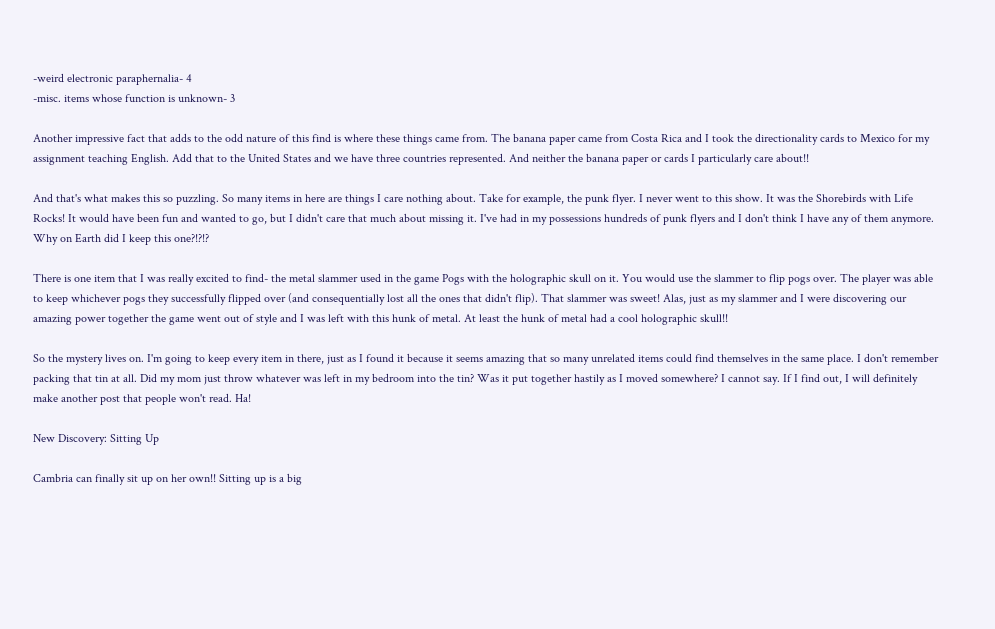-weird electronic paraphernalia- 4
-misc. items whose function is unknown- 3

Another impressive fact that adds to the odd nature of this find is where these things came from. The banana paper came from Costa Rica and I took the directionality cards to Mexico for my assignment teaching English. Add that to the United States and we have three countries represented. And neither the banana paper or cards I particularly care about!!

And that's what makes this so puzzling. So many items in here are things I care nothing about. Take for example, the punk flyer. I never went to this show. It was the Shorebirds with Life Rocks! It would have been fun and wanted to go, but I didn't care that much about missing it. I've had in my possessions hundreds of punk flyers and I don't think I have any of them anymore. Why on Earth did I keep this one?!?!?

There is one item that I was really excited to find- the metal slammer used in the game Pogs with the holographic skull on it. You would use the slammer to flip pogs over. The player was able to keep whichever pogs they successfully flipped over (and consequentially lost all the ones that didn't flip). That slammer was sweet! Alas, just as my slammer and I were discovering our amazing power together the game went out of style and I was left with this hunk of metal. At least the hunk of metal had a cool holographic skull!!

So the mystery lives on. I'm going to keep every item in there, just as I found it because it seems amazing that so many unrelated items could find themselves in the same place. I don't remember packing that tin at all. Did my mom just throw whatever was left in my bedroom into the tin? Was it put together hastily as I moved somewhere? I cannot say. If I find out, I will definitely make another post that people won't read. Ha!

New Discovery: Sitting Up

Cambria can finally sit up on her own!! Sitting up is a big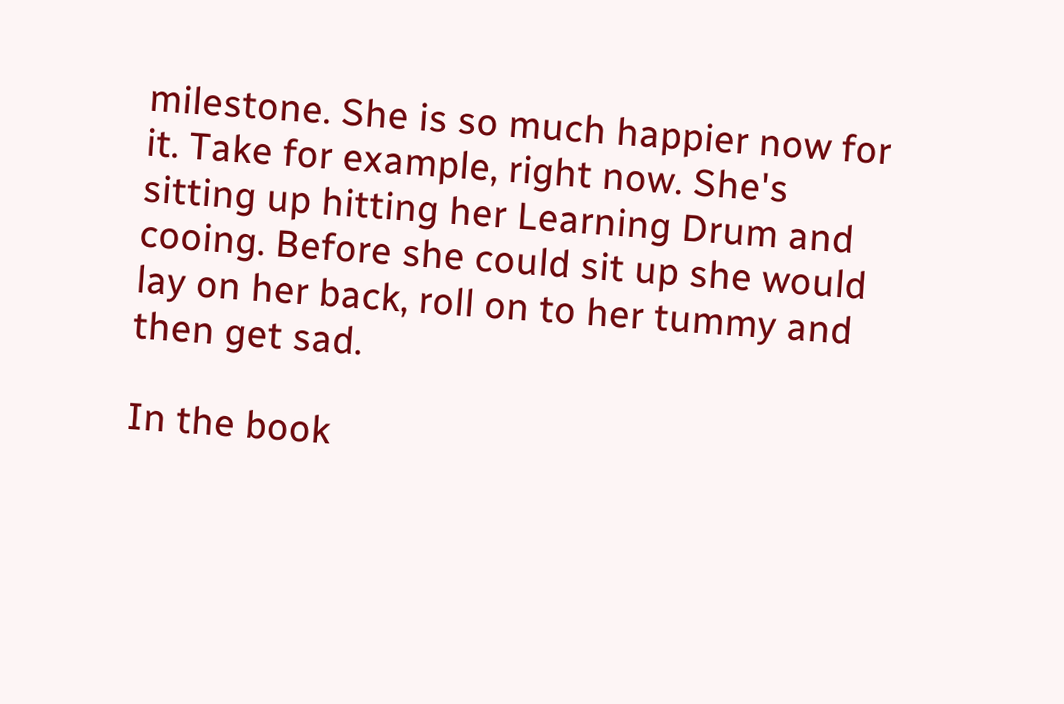milestone. She is so much happier now for it. Take for example, right now. She's sitting up hitting her Learning Drum and cooing. Before she could sit up she would lay on her back, roll on to her tummy and then get sad.

In the book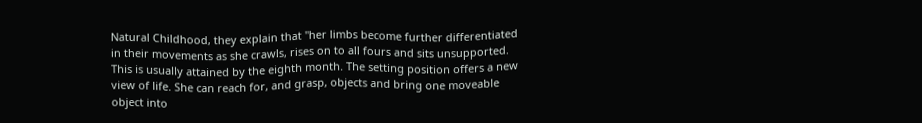Natural Childhood, they explain that "her limbs become further differentiated in their movements as she crawls, rises on to all fours and sits unsupported. This is usually attained by the eighth month. The setting position offers a new view of life. She can reach for, and grasp, objects and bring one moveable object into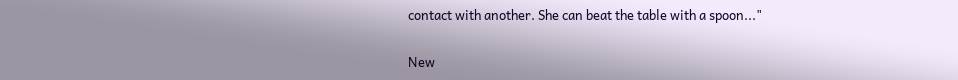contact with another. She can beat the table with a spoon..."

New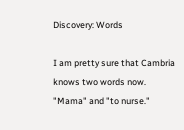Discovery: Words

I am pretty sure that Cambria knows two words now. "Mama" and "to nurse."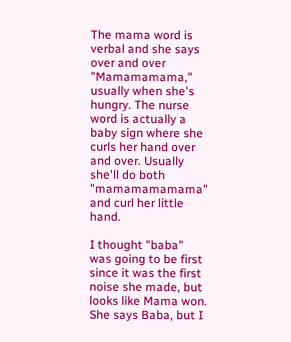The mama word is verbal and she says over and over "Mamamamama," usually when she's hungry. The nurse word is actually a baby sign where she curls her hand over and over. Usually she'll do both "mamamamamama" and curl her little hand.

I thought "baba" was going to be first since it was the first noise she made, but looks like Mama won. She says Baba, but I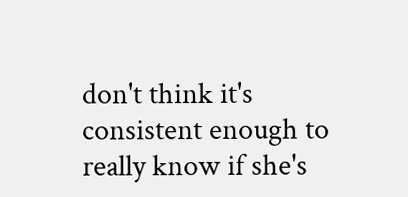don't think it's consistent enough to really know if she's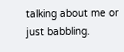talking about me or just babbling.